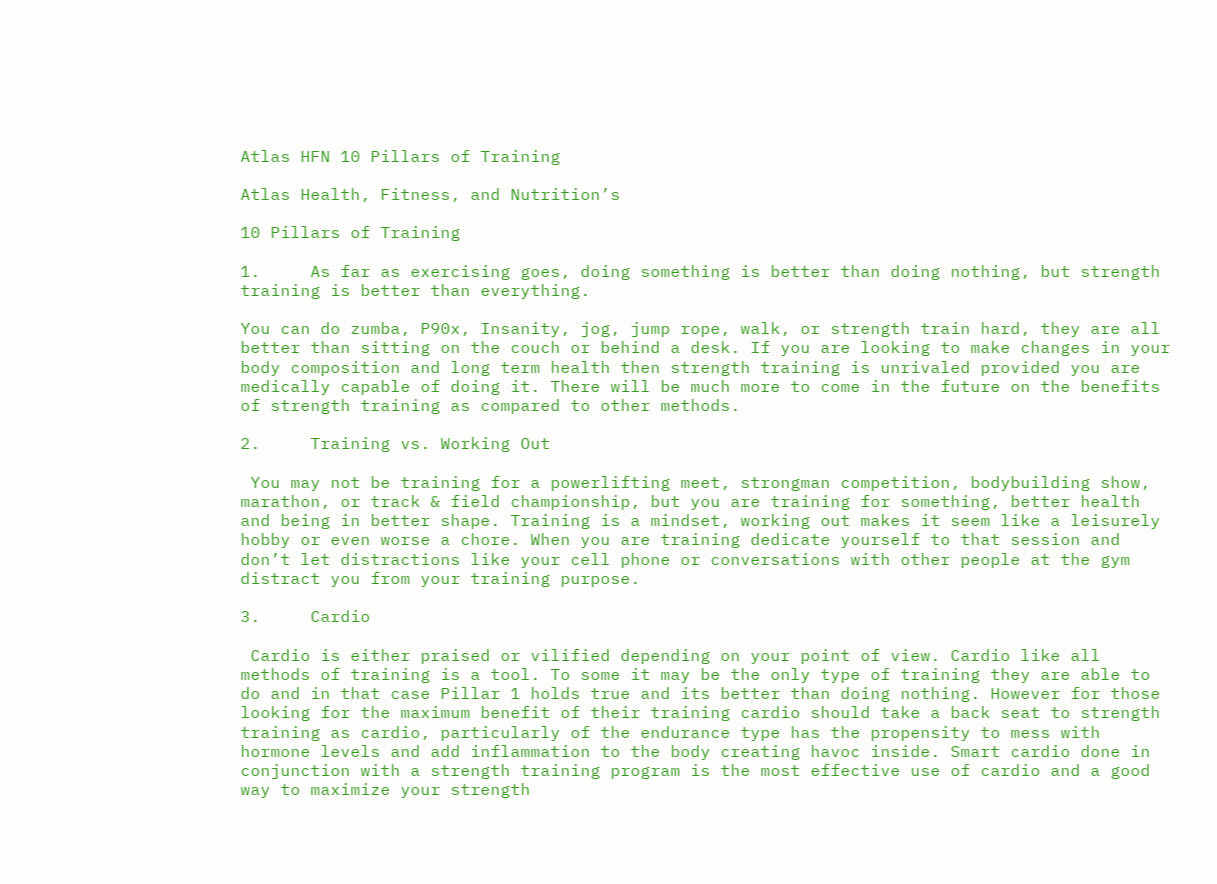Atlas HFN 10 Pillars of Training

Atlas Health, Fitness, and Nutrition’s

10 Pillars of Training

1.     As far as exercising goes, doing something is better than doing nothing, but strength training is better than everything.

You can do zumba, P90x, Insanity, jog, jump rope, walk, or strength train hard, they are all better than sitting on the couch or behind a desk. If you are looking to make changes in your body composition and long term health then strength training is unrivaled provided you are medically capable of doing it. There will be much more to come in the future on the benefits of strength training as compared to other methods.

2.     Training vs. Working Out

 You may not be training for a powerlifting meet, strongman competition, bodybuilding show, marathon, or track & field championship, but you are training for something, better health and being in better shape. Training is a mindset, working out makes it seem like a leisurely hobby or even worse a chore. When you are training dedicate yourself to that session and don’t let distractions like your cell phone or conversations with other people at the gym distract you from your training purpose.

3.     Cardio

 Cardio is either praised or vilified depending on your point of view. Cardio like all methods of training is a tool. To some it may be the only type of training they are able to do and in that case Pillar 1 holds true and its better than doing nothing. However for those looking for the maximum benefit of their training cardio should take a back seat to strength training as cardio, particularly of the endurance type has the propensity to mess with hormone levels and add inflammation to the body creating havoc inside. Smart cardio done in conjunction with a strength training program is the most effective use of cardio and a good way to maximize your strength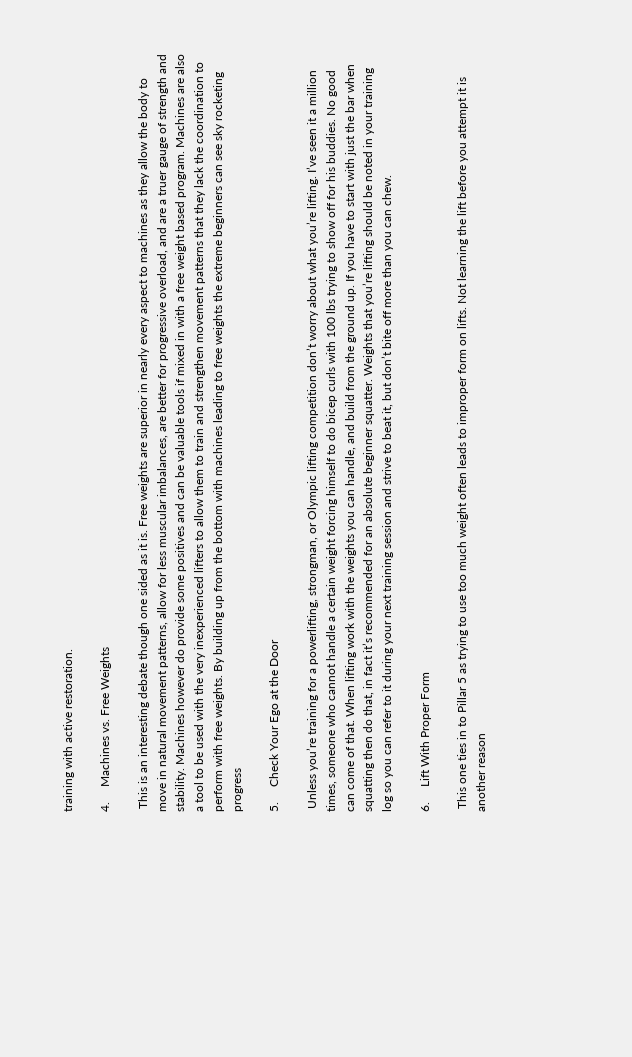training with active restoration.

4.     Machines vs. Free Weights

 This is an interesting debate though one sided as it is. Free weights are superior in nearly every aspect to machines as they allow the body to move in natural movement patterns, allow for less muscular imbalances, are better for progressive overload, and are a truer gauge of strength and stability. Machines however do provide some positives and can be valuable tools if mixed in with a free weight based program. Machines are also a tool to be used with the very inexperienced lifters to allow them to train and strengthen movement patterns that they lack the coordination to perform with free weights. By building up from the bottom with machines leading to free weights the extreme beginners can see sky rocketing progress

5.     Check Your Ego at the Door

 Unless you’re training for a powerlifting, strongman, or Olympic lifting competition don’t worry about what you’re lifting. I’ve seen it a million times, someone who cannot handle a certain weight forcing himself to do bicep curls with 100 lbs trying to show off for his buddies. No good can come of that. When lifting work with the weights you can handle, and build from the ground up. If you have to start with just the bar when squatting then do that, in fact it’s recommended for an absolute beginner squatter. Weights that you’re lifting should be noted in your training log so you can refer to it during your next training session and strive to beat it, but don’t bite off more than you can chew.

6.     Lift With Proper Form

 This one ties in to Pillar 5 as trying to use too much weight often leads to improper form on lifts. Not learning the lift before you attempt it is another reason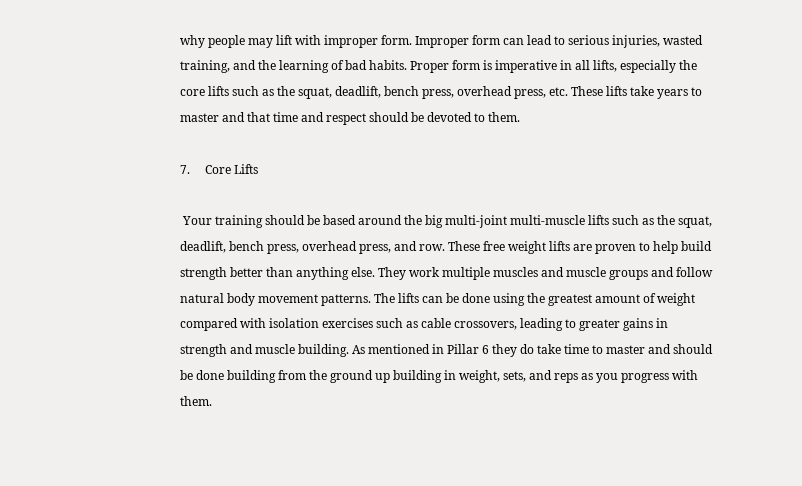why people may lift with improper form. Improper form can lead to serious injuries, wasted training, and the learning of bad habits. Proper form is imperative in all lifts, especially the core lifts such as the squat, deadlift, bench press, overhead press, etc. These lifts take years to master and that time and respect should be devoted to them.

7.     Core Lifts

 Your training should be based around the big multi-joint multi-muscle lifts such as the squat, deadlift, bench press, overhead press, and row. These free weight lifts are proven to help build strength better than anything else. They work multiple muscles and muscle groups and follow natural body movement patterns. The lifts can be done using the greatest amount of weight compared with isolation exercises such as cable crossovers, leading to greater gains in strength and muscle building. As mentioned in Pillar 6 they do take time to master and should be done building from the ground up building in weight, sets, and reps as you progress with them.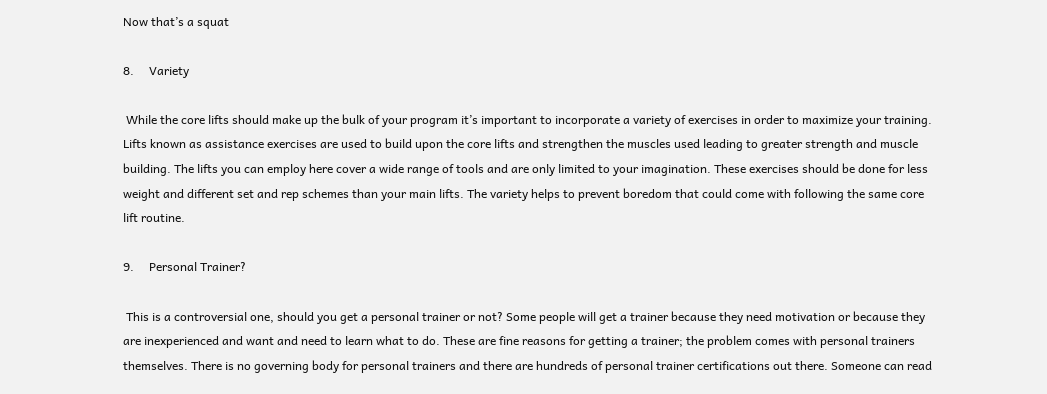Now that’s a squat

8.     Variety

 While the core lifts should make up the bulk of your program it’s important to incorporate a variety of exercises in order to maximize your training. Lifts known as assistance exercises are used to build upon the core lifts and strengthen the muscles used leading to greater strength and muscle building. The lifts you can employ here cover a wide range of tools and are only limited to your imagination. These exercises should be done for less weight and different set and rep schemes than your main lifts. The variety helps to prevent boredom that could come with following the same core lift routine.

9.     Personal Trainer?

 This is a controversial one, should you get a personal trainer or not? Some people will get a trainer because they need motivation or because they are inexperienced and want and need to learn what to do. These are fine reasons for getting a trainer; the problem comes with personal trainers themselves. There is no governing body for personal trainers and there are hundreds of personal trainer certifications out there. Someone can read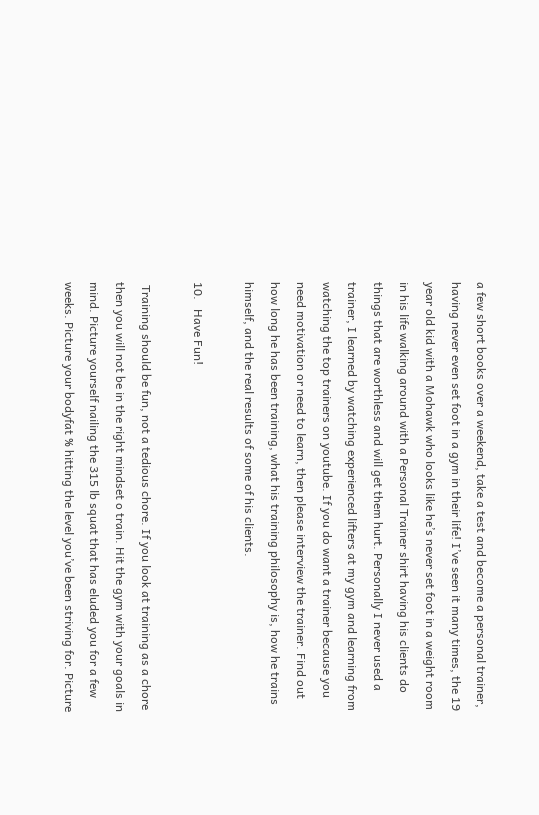a few short books over a weekend, take a test and become a personal trainer, having never even set foot in a gym in their life! I’ve seen it many times, the 19 year old kid with a Mohawk who looks like he’s never set foot in a weight room in his life walking around with a Personal Trainer shirt having his clients do things that are worthless and will get them hurt. Personally I never used a trainer, I learned by watching experienced lifters at my gym and learning from watching the top trainers on youtube. If you do want a trainer because you need motivation or need to learn, then please interview the trainer. Find out how long he has been training, what his training philosophy is, how he trains himself, and the real results of some of his clients.

10.   Have Fun!

 Training should be fun, not a tedious chore. If you look at training as a chore then you will not be in the right mindset o train. Hit the gym with your goals in mind. Picture yourself nailing the 315 lb squat that has eluded you for a few weeks. Picture your bodyfat % hitting the level you’ve been striving for. Picture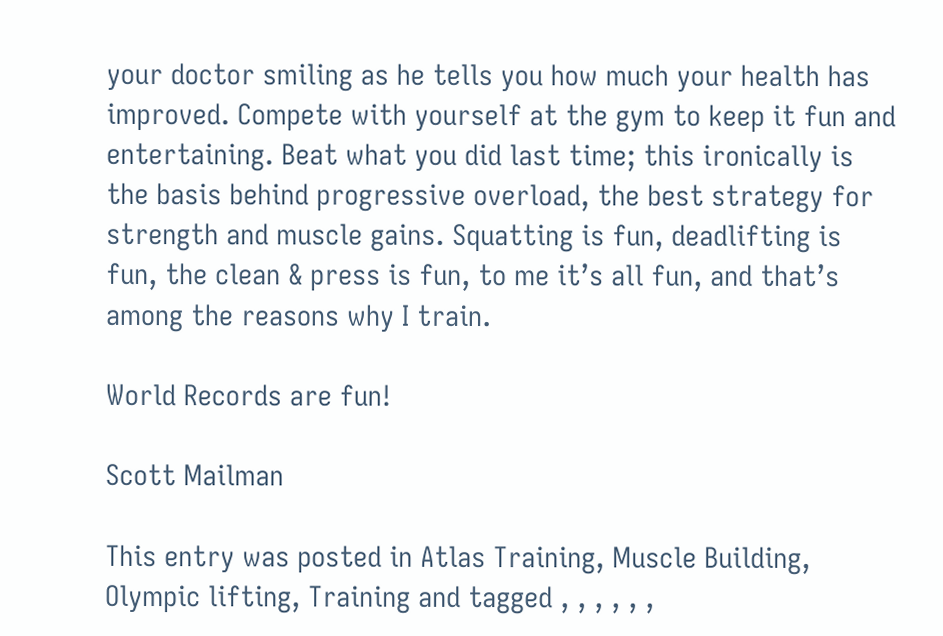your doctor smiling as he tells you how much your health has improved. Compete with yourself at the gym to keep it fun and entertaining. Beat what you did last time; this ironically is the basis behind progressive overload, the best strategy for strength and muscle gains. Squatting is fun, deadlifting is fun, the clean & press is fun, to me it’s all fun, and that’s among the reasons why I train.

World Records are fun!

Scott Mailman

This entry was posted in Atlas Training, Muscle Building, Olympic lifting, Training and tagged , , , , , ,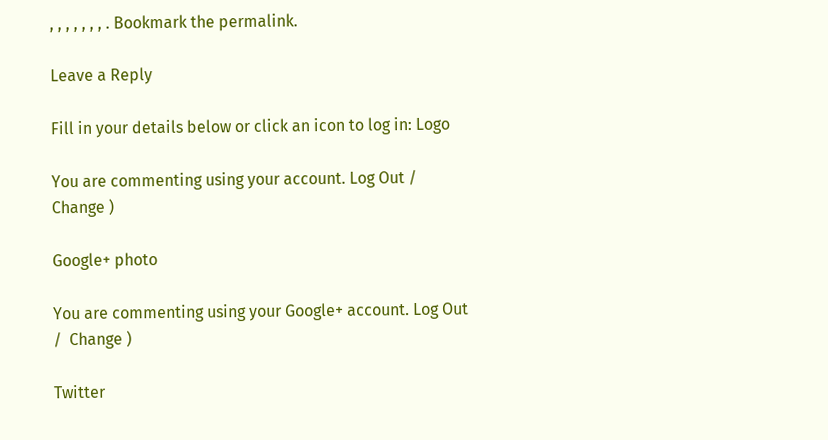, , , , , , , . Bookmark the permalink.

Leave a Reply

Fill in your details below or click an icon to log in: Logo

You are commenting using your account. Log Out /  Change )

Google+ photo

You are commenting using your Google+ account. Log Out /  Change )

Twitter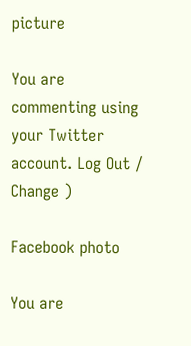picture

You are commenting using your Twitter account. Log Out /  Change )

Facebook photo

You are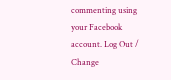commenting using your Facebook account. Log Out /  Change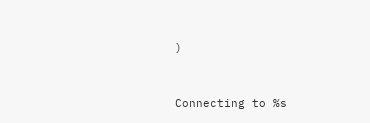)


Connecting to %s